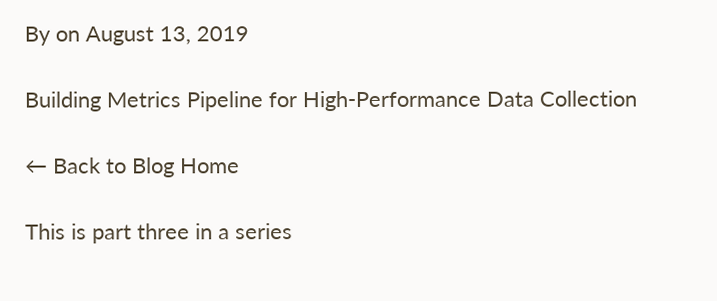By on August 13, 2019

Building Metrics Pipeline for High-Performance Data Collection

← Back to Blog Home

This is part three in a series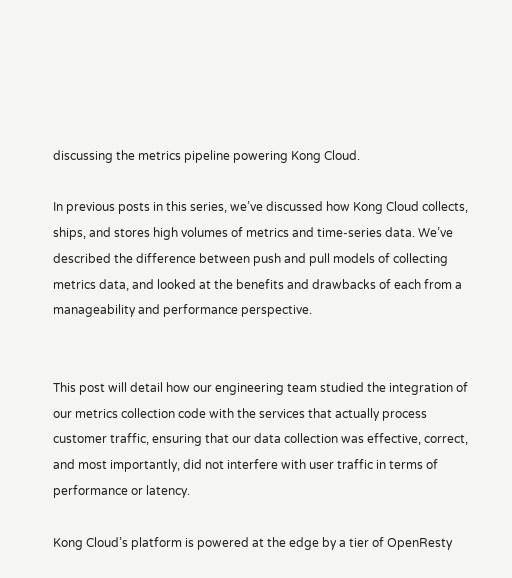discussing the metrics pipeline powering Kong Cloud.

In previous posts in this series, we’ve discussed how Kong Cloud collects, ships, and stores high volumes of metrics and time-series data. We’ve described the difference between push and pull models of collecting metrics data, and looked at the benefits and drawbacks of each from a manageability and performance perspective.


This post will detail how our engineering team studied the integration of our metrics collection code with the services that actually process customer traffic, ensuring that our data collection was effective, correct, and most importantly, did not interfere with user traffic in terms of performance or latency.

Kong Cloud’s platform is powered at the edge by a tier of OpenResty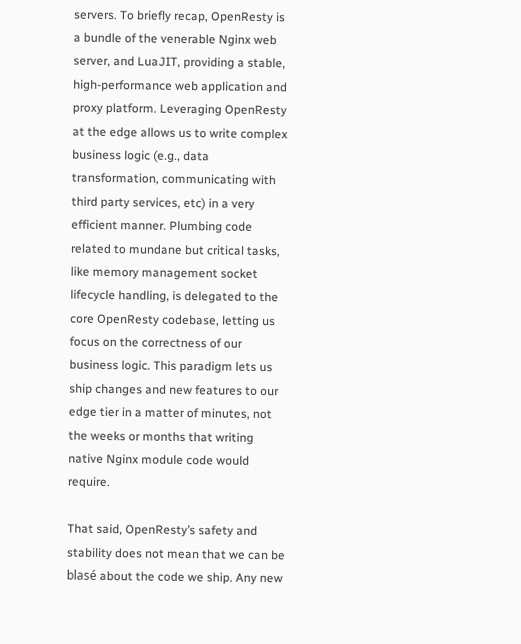servers. To briefly recap, OpenResty is a bundle of the venerable Nginx web server, and LuaJIT, providing a stable, high-performance web application and proxy platform. Leveraging OpenResty at the edge allows us to write complex business logic (e.g., data transformation, communicating with third party services, etc) in a very efficient manner. Plumbing code related to mundane but critical tasks, like memory management socket lifecycle handling, is delegated to the core OpenResty codebase, letting us focus on the correctness of our business logic. This paradigm lets us ship changes and new features to our edge tier in a matter of minutes, not the weeks or months that writing native Nginx module code would require.

That said, OpenResty’s safety and stability does not mean that we can be blasé about the code we ship. Any new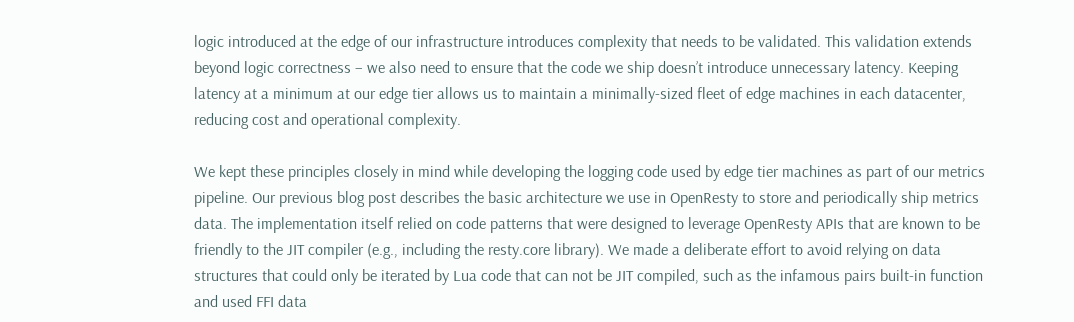logic introduced at the edge of our infrastructure introduces complexity that needs to be validated. This validation extends beyond logic correctness – we also need to ensure that the code we ship doesn’t introduce unnecessary latency. Keeping latency at a minimum at our edge tier allows us to maintain a minimally-sized fleet of edge machines in each datacenter, reducing cost and operational complexity.

We kept these principles closely in mind while developing the logging code used by edge tier machines as part of our metrics pipeline. Our previous blog post describes the basic architecture we use in OpenResty to store and periodically ship metrics data. The implementation itself relied on code patterns that were designed to leverage OpenResty APIs that are known to be friendly to the JIT compiler (e.g., including the resty.core library). We made a deliberate effort to avoid relying on data structures that could only be iterated by Lua code that can not be JIT compiled, such as the infamous pairs built-in function and used FFI data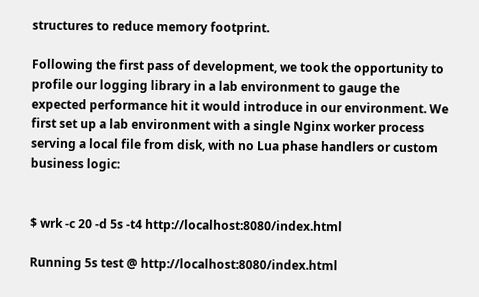structures to reduce memory footprint.

Following the first pass of development, we took the opportunity to profile our logging library in a lab environment to gauge the expected performance hit it would introduce in our environment. We first set up a lab environment with a single Nginx worker process serving a local file from disk, with no Lua phase handlers or custom business logic:


$ wrk -c 20 -d 5s -t4 http://localhost:8080/index.html

Running 5s test @ http://localhost:8080/index.html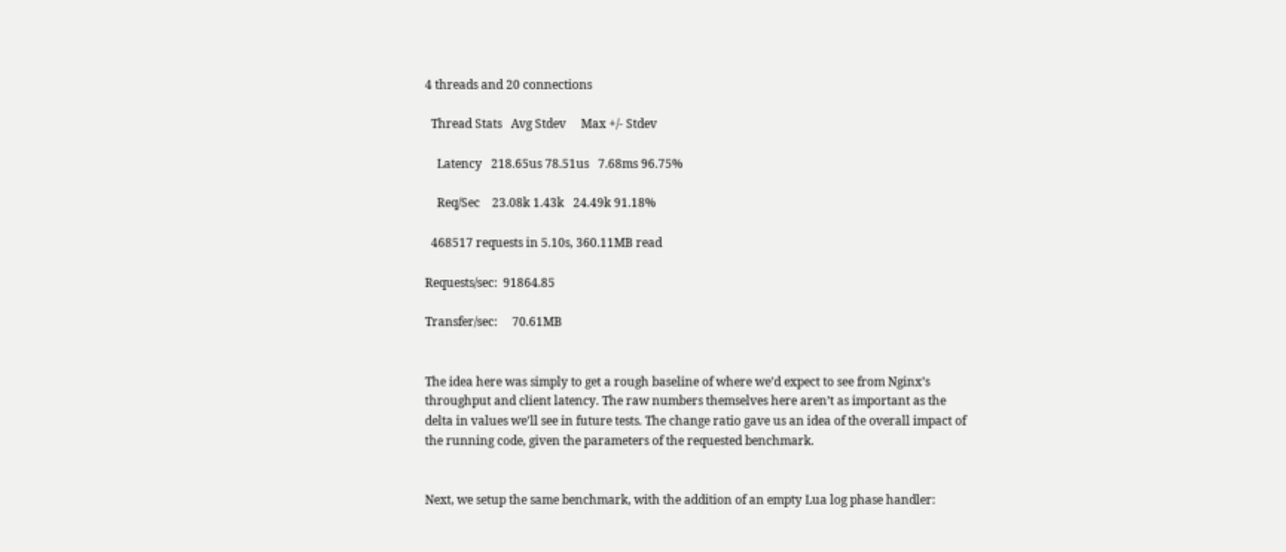4 threads and 20 connections

  Thread Stats   Avg Stdev     Max +/- Stdev

    Latency   218.65us 78.51us   7.68ms 96.75%

    Req/Sec    23.08k 1.43k   24.49k 91.18%

  468517 requests in 5.10s, 360.11MB read

Requests/sec:  91864.85

Transfer/sec:     70.61MB


The idea here was simply to get a rough baseline of where we’d expect to see from Nginx’s throughput and client latency. The raw numbers themselves here aren’t as important as the delta in values we’ll see in future tests. The change ratio gave us an idea of the overall impact of the running code, given the parameters of the requested benchmark.


Next, we setup the same benchmark, with the addition of an empty Lua log phase handler: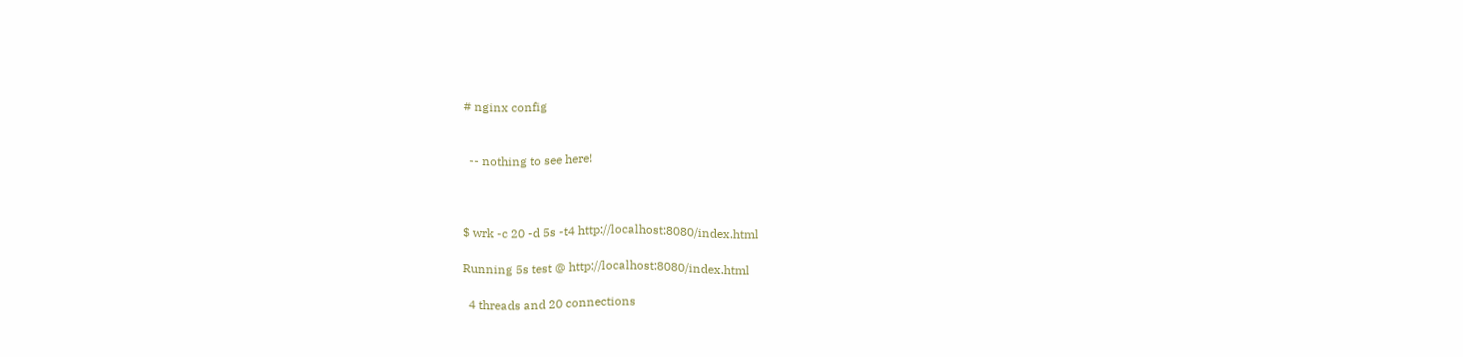# nginx config


  -- nothing to see here!



$ wrk -c 20 -d 5s -t4 http://localhost:8080/index.html

Running 5s test @ http://localhost:8080/index.html

  4 threads and 20 connections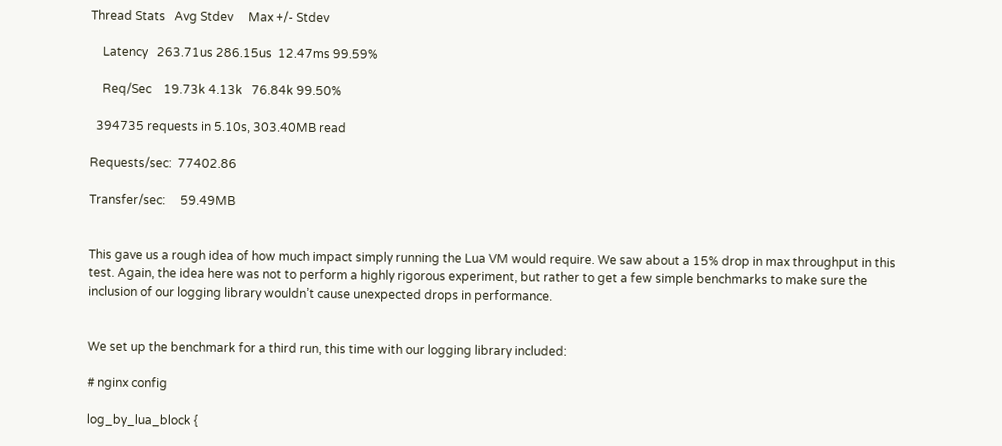Thread Stats   Avg Stdev     Max +/- Stdev

    Latency   263.71us 286.15us  12.47ms 99.59%

    Req/Sec    19.73k 4.13k   76.84k 99.50%

  394735 requests in 5.10s, 303.40MB read

Requests/sec:  77402.86

Transfer/sec:     59.49MB


This gave us a rough idea of how much impact simply running the Lua VM would require. We saw about a 15% drop in max throughput in this test. Again, the idea here was not to perform a highly rigorous experiment, but rather to get a few simple benchmarks to make sure the inclusion of our logging library wouldn’t cause unexpected drops in performance.


We set up the benchmark for a third run, this time with our logging library included:

# nginx config

log_by_lua_block {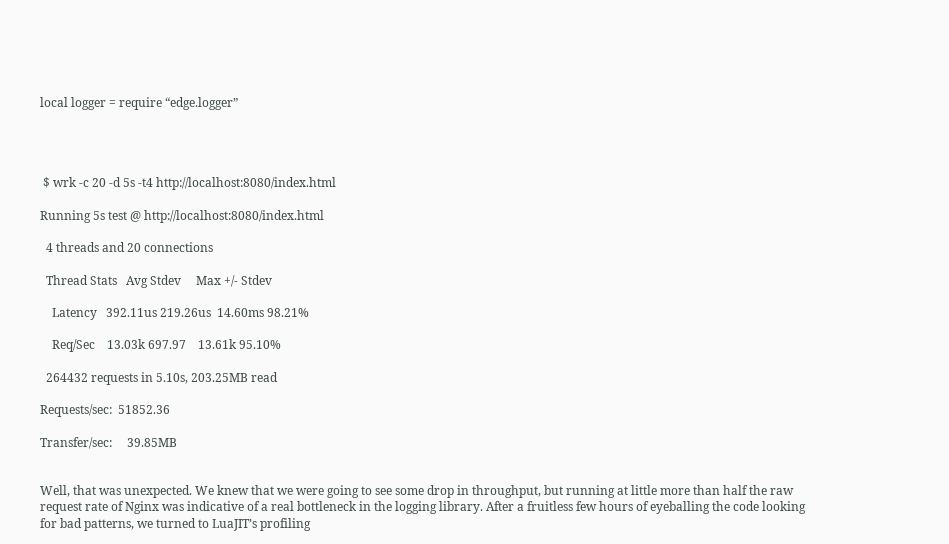local logger = require “edge.logger”




 $ wrk -c 20 -d 5s -t4 http://localhost:8080/index.html

Running 5s test @ http://localhost:8080/index.html

  4 threads and 20 connections

  Thread Stats   Avg Stdev     Max +/- Stdev

    Latency   392.11us 219.26us  14.60ms 98.21%

    Req/Sec    13.03k 697.97    13.61k 95.10%

  264432 requests in 5.10s, 203.25MB read

Requests/sec:  51852.36

Transfer/sec:     39.85MB


Well, that was unexpected. We knew that we were going to see some drop in throughput, but running at little more than half the raw request rate of Nginx was indicative of a real bottleneck in the logging library. After a fruitless few hours of eyeballing the code looking for bad patterns, we turned to LuaJIT’s profiling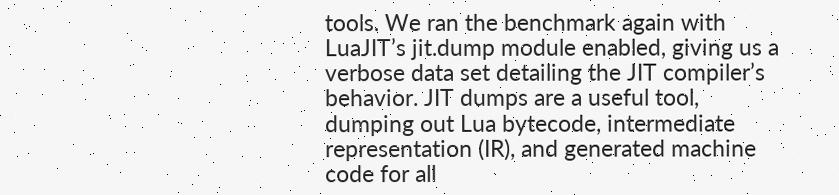tools. We ran the benchmark again with LuaJIT’s jit.dump module enabled, giving us a verbose data set detailing the JIT compiler’s behavior. JIT dumps are a useful tool, dumping out Lua bytecode, intermediate representation (IR), and generated machine code for all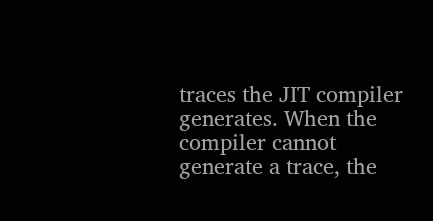traces the JIT compiler generates. When the compiler cannot generate a trace, the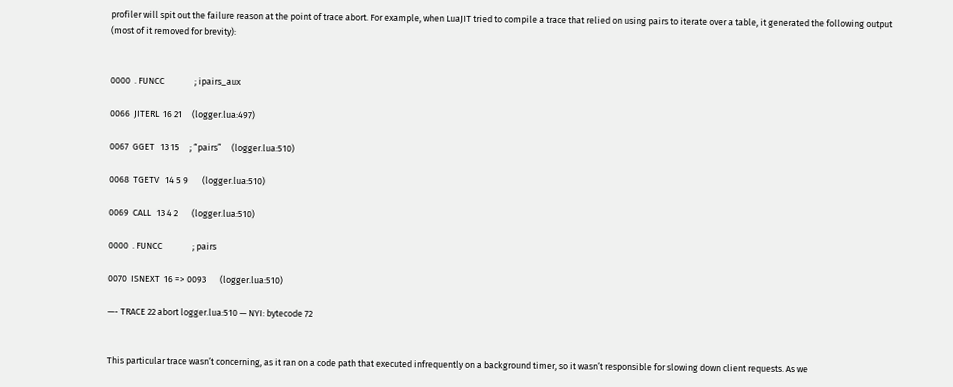profiler will spit out the failure reason at the point of trace abort. For example, when LuaJIT tried to compile a trace that relied on using pairs to iterate over a table, it generated the following output (most of it removed for brevity):


0000  . FUNCC               ; ipairs_aux

0066  JITERL  16 21     (logger.lua:497)

0067  GGET   13 15     ; “pairs”     (logger.lua:510)

0068  TGETV   14 5 9       (logger.lua:510)

0069  CALL   13 4 2       (logger.lua:510)

0000  . FUNCC               ; pairs

0070  ISNEXT  16 => 0093       (logger.lua:510)

—- TRACE 22 abort logger.lua:510 — NYI: bytecode 72


This particular trace wasn’t concerning, as it ran on a code path that executed infrequently on a background timer, so it wasn’t responsible for slowing down client requests. As we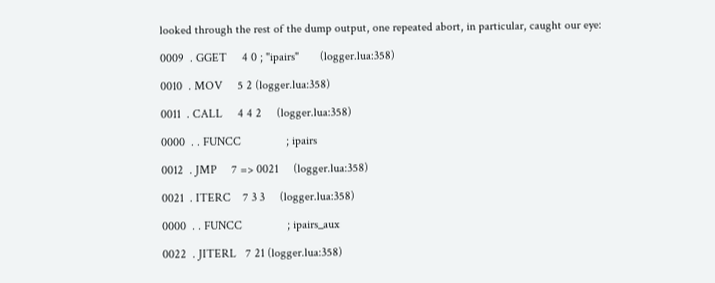looked through the rest of the dump output, one repeated abort, in particular, caught our eye:

0009  . GGET     4 0 ; "ipairs"       (logger.lua:358)

0010  . MOV     5 2 (logger.lua:358)

0011  . CALL     4 4 2     (logger.lua:358)

0000  . . FUNCC               ; ipairs

0012  . JMP     7 => 0021     (logger.lua:358)

0021  . ITERC    7 3 3     (logger.lua:358)

0000  . . FUNCC               ; ipairs_aux

0022  . JITERL   7 21 (logger.lua:358)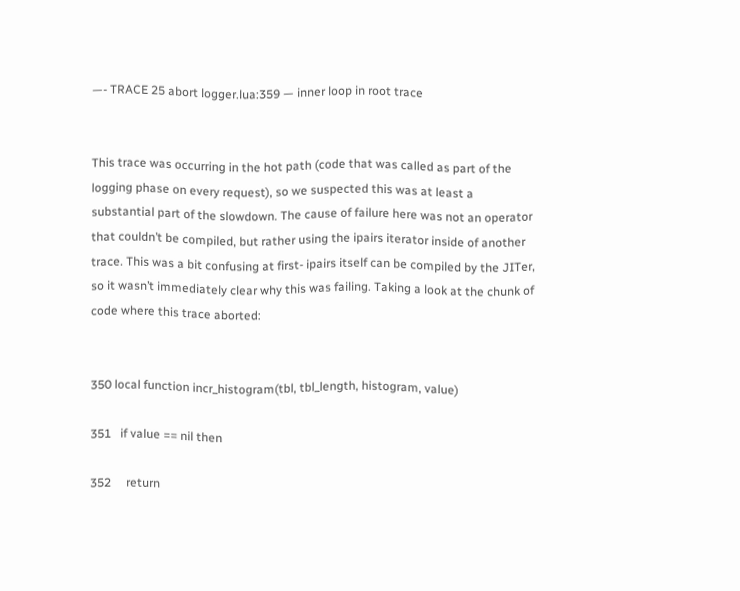—- TRACE 25 abort logger.lua:359 — inner loop in root trace


This trace was occurring in the hot path (code that was called as part of the logging phase on every request), so we suspected this was at least a substantial part of the slowdown. The cause of failure here was not an operator that couldn’t be compiled, but rather using the ipairs iterator inside of another trace. This was a bit confusing at first- ipairs itself can be compiled by the JITer, so it wasn’t immediately clear why this was failing. Taking a look at the chunk of code where this trace aborted:


350 local function incr_histogram(tbl, tbl_length, histogram, value)

351   if value == nil then

352     return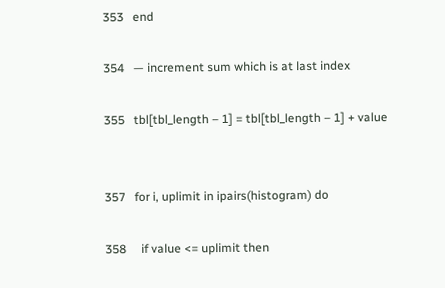353   end

354   — increment sum which is at last index

355   tbl[tbl_length – 1] = tbl[tbl_length – 1] + value


357   for i, uplimit in ipairs(histogram) do

358     if value <= uplimit then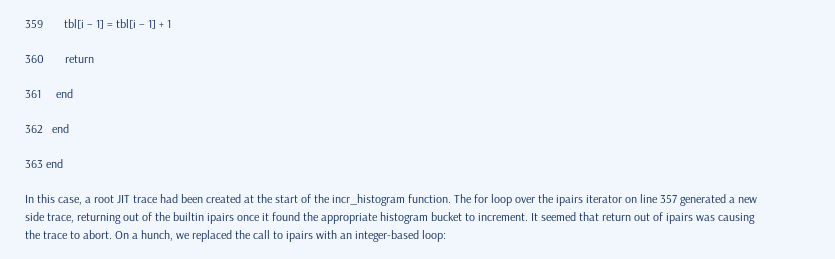359       tbl[i – 1] = tbl[i – 1] + 1

360       return

361     end

362   end

363 end

In this case, a root JIT trace had been created at the start of the incr_histogram function. The for loop over the ipairs iterator on line 357 generated a new side trace, returning out of the builtin ipairs once it found the appropriate histogram bucket to increment. It seemed that return out of ipairs was causing the trace to abort. On a hunch, we replaced the call to ipairs with an integer-based loop: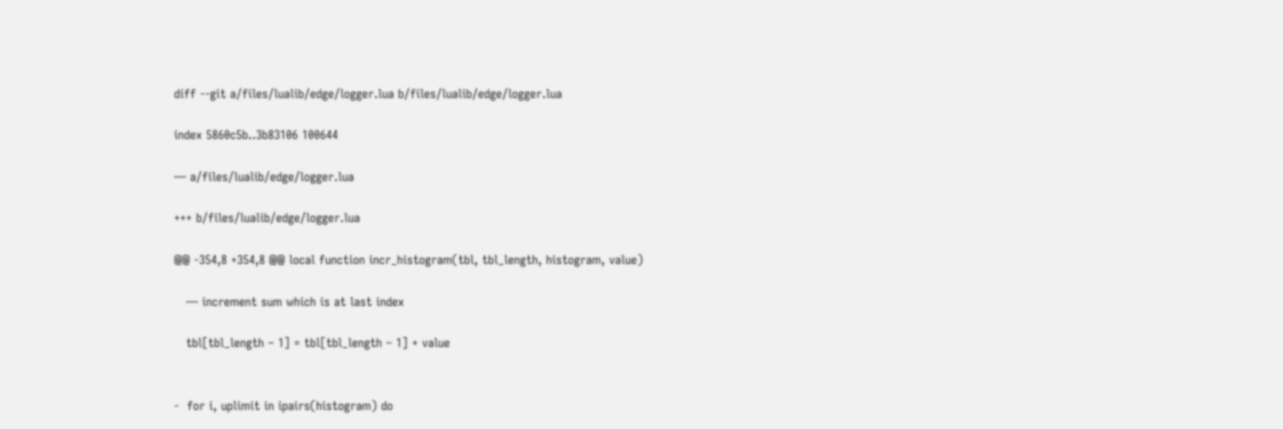diff --git a/files/lualib/edge/logger.lua b/files/lualib/edge/logger.lua

index 5860c5b..3b83106 100644

— a/files/lualib/edge/logger.lua

+++ b/files/lualib/edge/logger.lua

@@ -354,8 +354,8 @@ local function incr_histogram(tbl, tbl_length, histogram, value)

   — increment sum which is at last index

   tbl[tbl_length – 1] = tbl[tbl_length – 1] + value


-  for i, uplimit in ipairs(histogram) do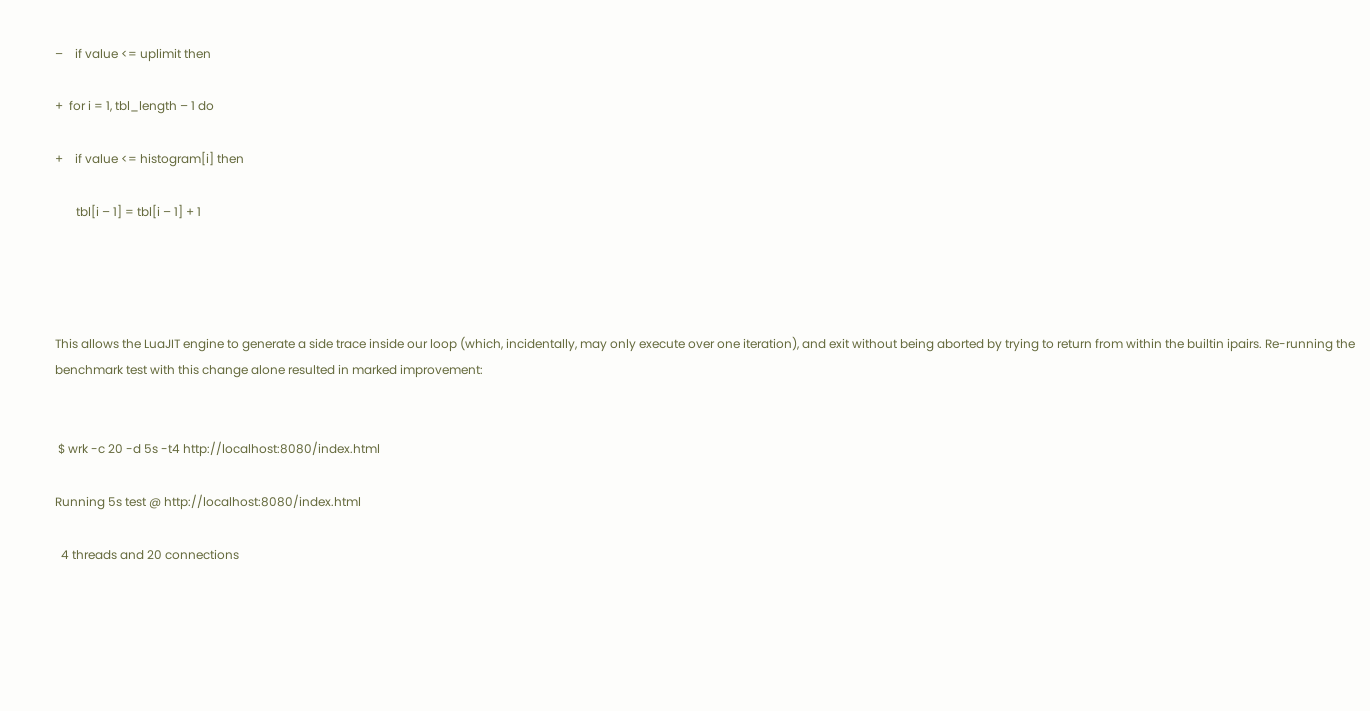–    if value <= uplimit then

+  for i = 1, tbl_length – 1 do

+    if value <= histogram[i] then

       tbl[i – 1] = tbl[i – 1] + 1




This allows the LuaJIT engine to generate a side trace inside our loop (which, incidentally, may only execute over one iteration), and exit without being aborted by trying to return from within the builtin ipairs. Re-running the benchmark test with this change alone resulted in marked improvement:


 $ wrk -c 20 -d 5s -t4 http://localhost:8080/index.html

Running 5s test @ http://localhost:8080/index.html

  4 threads and 20 connections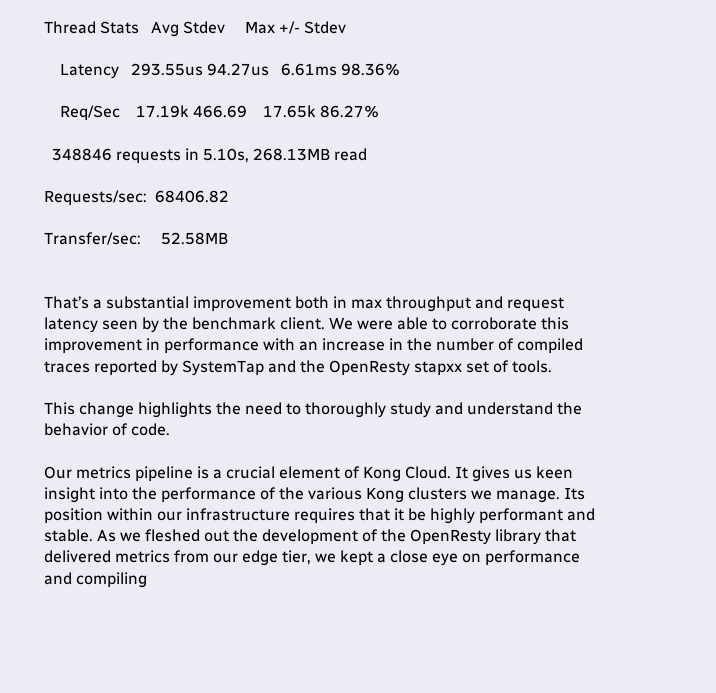Thread Stats   Avg Stdev     Max +/- Stdev

    Latency   293.55us 94.27us   6.61ms 98.36%

    Req/Sec    17.19k 466.69    17.65k 86.27%

  348846 requests in 5.10s, 268.13MB read

Requests/sec:  68406.82

Transfer/sec:     52.58MB


That’s a substantial improvement both in max throughput and request latency seen by the benchmark client. We were able to corroborate this improvement in performance with an increase in the number of compiled traces reported by SystemTap and the OpenResty stapxx set of tools.

This change highlights the need to thoroughly study and understand the behavior of code.

Our metrics pipeline is a crucial element of Kong Cloud. It gives us keen insight into the performance of the various Kong clusters we manage. Its position within our infrastructure requires that it be highly performant and stable. As we fleshed out the development of the OpenResty library that delivered metrics from our edge tier, we kept a close eye on performance and compiling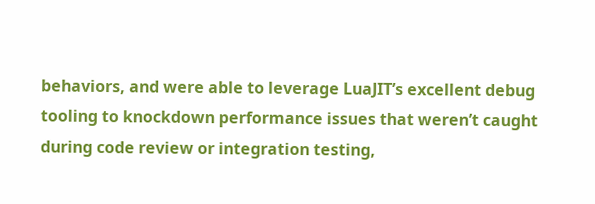behaviors, and were able to leverage LuaJIT’s excellent debug tooling to knockdown performance issues that weren’t caught during code review or integration testing,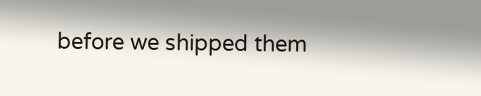before we shipped them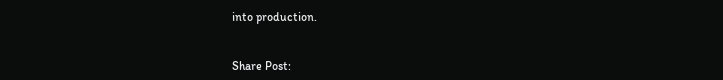into production.


Share Post: